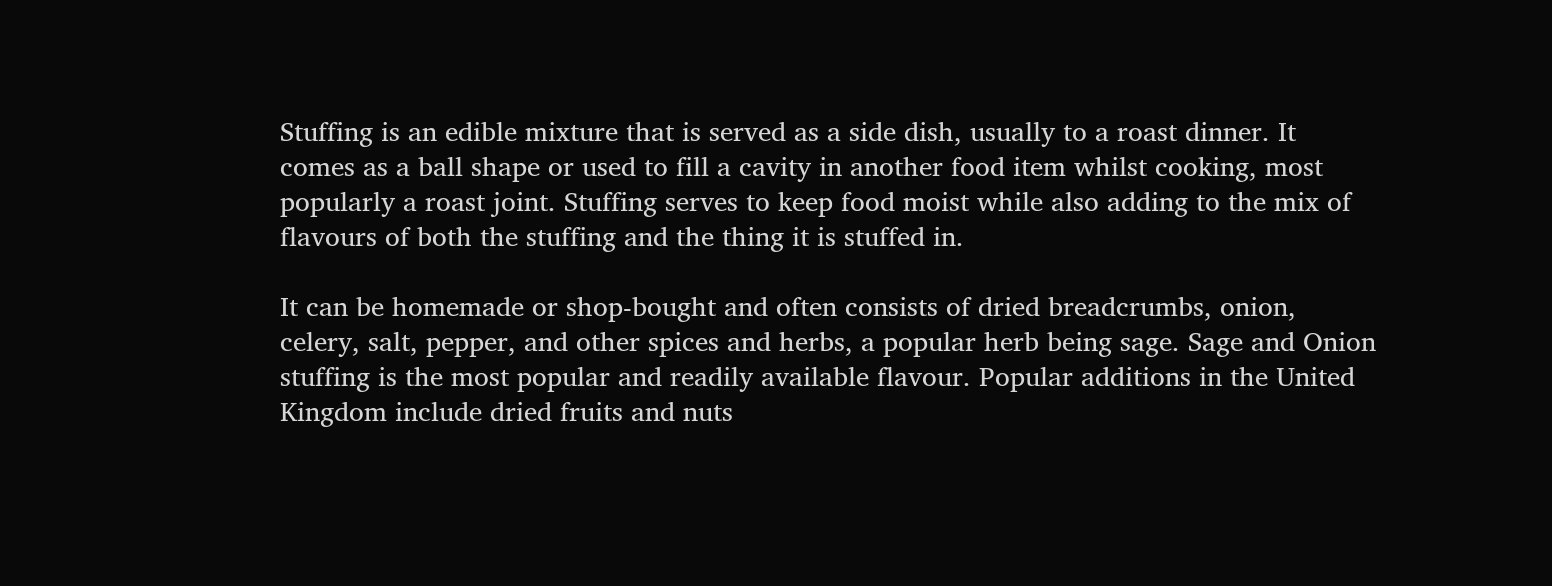Stuffing is an edible mixture that is served as a side dish, usually to a roast dinner. It comes as a ball shape or used to fill a cavity in another food item whilst cooking, most popularly a roast joint. Stuffing serves to keep food moist while also adding to the mix of flavours of both the stuffing and the thing it is stuffed in.

It can be homemade or shop-bought and often consists of dried breadcrumbs, onion, celery, salt, pepper, and other spices and herbs, a popular herb being sage. Sage and Onion stuffing is the most popular and readily available flavour. Popular additions in the United Kingdom include dried fruits and nuts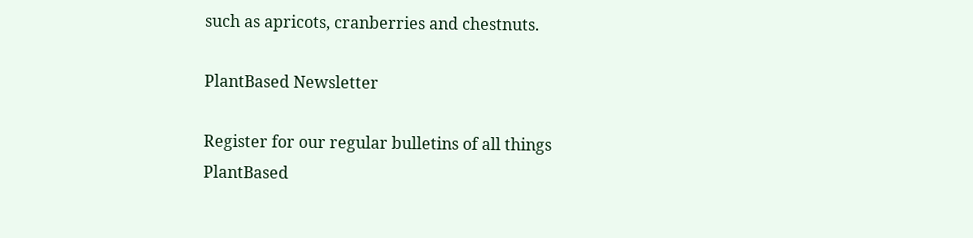such as apricots, cranberries and chestnuts.

PlantBased Newsletter

Register for our regular bulletins of all things PlantBased